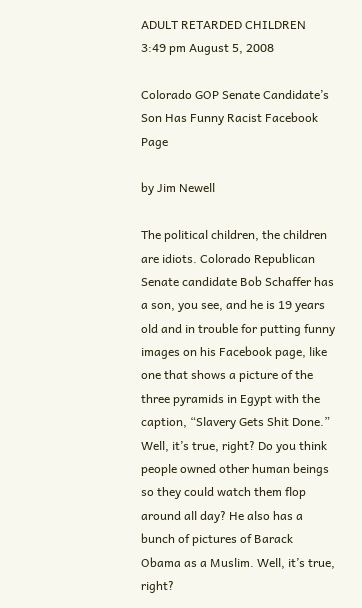ADULT RETARDED CHILDREN  3:49 pm August 5, 2008

Colorado GOP Senate Candidate’s Son Has Funny Racist Facebook Page

by Jim Newell

The political children, the children are idiots. Colorado Republican Senate candidate Bob Schaffer has a son, you see, and he is 19 years old and in trouble for putting funny images on his Facebook page, like one that shows a picture of the three pyramids in Egypt with the caption, “Slavery Gets Shit Done.” Well, it’s true, right? Do you think people owned other human beings so they could watch them flop around all day? He also has a bunch of pictures of Barack Obama as a Muslim. Well, it’s true, right?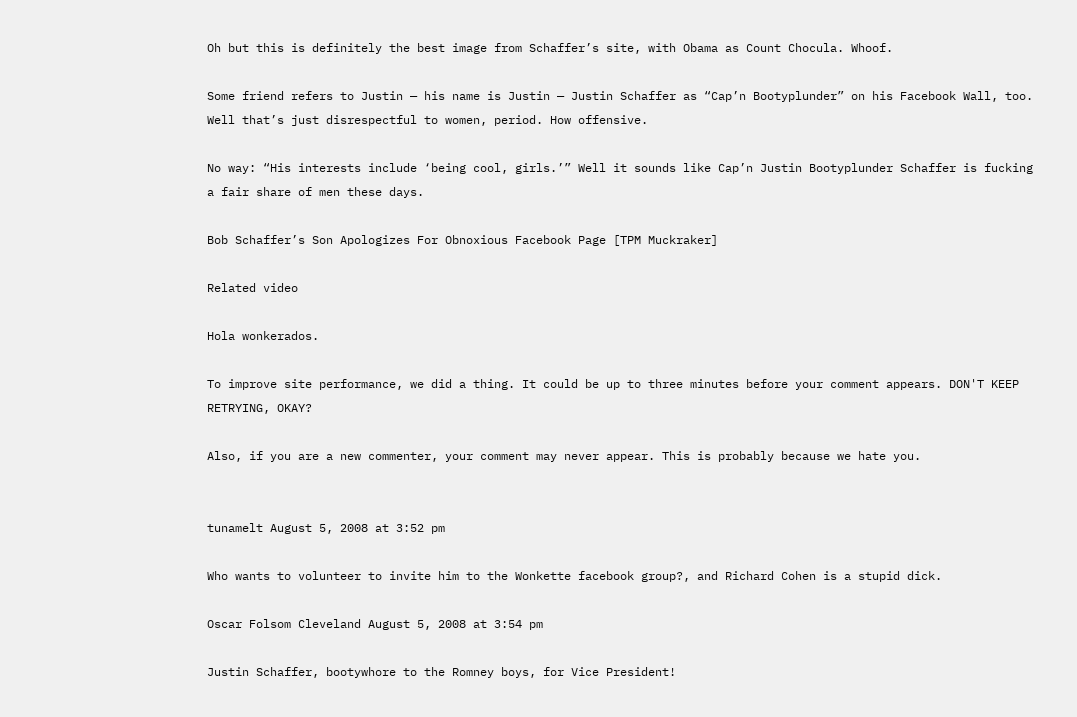Oh but this is definitely the best image from Schaffer’s site, with Obama as Count Chocula. Whoof.

Some friend refers to Justin — his name is Justin — Justin Schaffer as “Cap’n Bootyplunder” on his Facebook Wall, too. Well that’s just disrespectful to women, period. How offensive.

No way: “His interests include ‘being cool, girls.’” Well it sounds like Cap’n Justin Bootyplunder Schaffer is fucking a fair share of men these days.

Bob Schaffer’s Son Apologizes For Obnoxious Facebook Page [TPM Muckraker]

Related video

Hola wonkerados.

To improve site performance, we did a thing. It could be up to three minutes before your comment appears. DON'T KEEP RETRYING, OKAY?

Also, if you are a new commenter, your comment may never appear. This is probably because we hate you.


tunamelt August 5, 2008 at 3:52 pm

Who wants to volunteer to invite him to the Wonkette facebook group?, and Richard Cohen is a stupid dick.

Oscar Folsom Cleveland August 5, 2008 at 3:54 pm

Justin Schaffer, bootywhore to the Romney boys, for Vice President!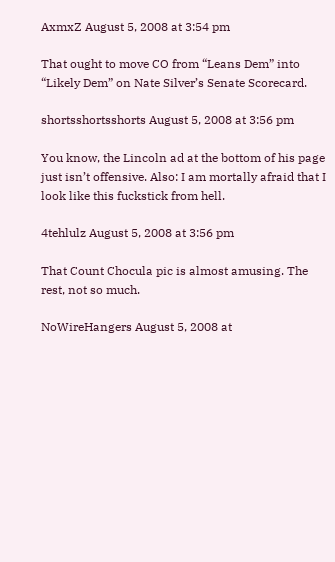AxmxZ August 5, 2008 at 3:54 pm

That ought to move CO from “Leans Dem” into “Likely Dem” on Nate Silver’s Senate Scorecard.

shortsshortsshorts August 5, 2008 at 3:56 pm

You know, the Lincoln ad at the bottom of his page just isn’t offensive. Also: I am mortally afraid that I look like this fuckstick from hell.

4tehlulz August 5, 2008 at 3:56 pm

That Count Chocula pic is almost amusing. The rest, not so much.

NoWireHangers August 5, 2008 at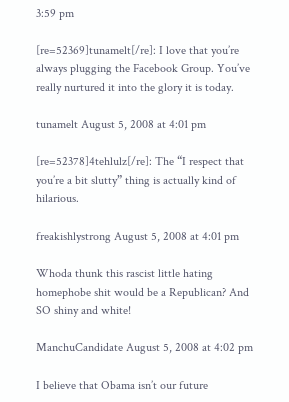3:59 pm

[re=52369]tunamelt[/re]: I love that you’re always plugging the Facebook Group. You’ve really nurtured it into the glory it is today.

tunamelt August 5, 2008 at 4:01 pm

[re=52378]4tehlulz[/re]: The “I respect that you’re a bit slutty” thing is actually kind of hilarious.

freakishlystrong August 5, 2008 at 4:01 pm

Whoda thunk this rascist little hating homephobe shit would be a Republican? And SO shiny and white!

ManchuCandidate August 5, 2008 at 4:02 pm

I believe that Obama isn’t our future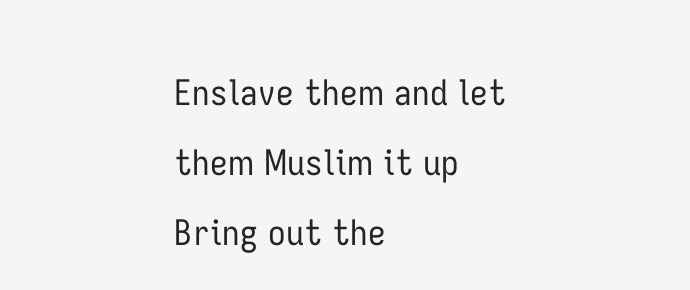Enslave them and let them Muslim it up
Bring out the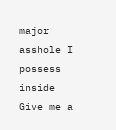major asshole I possess inside
Give me a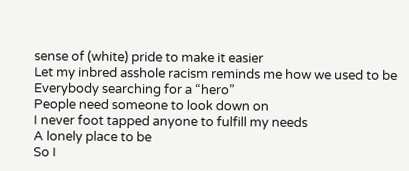sense of (white) pride to make it easier
Let my inbred asshole racism reminds me how we used to be
Everybody searching for a “hero”
People need someone to look down on
I never foot tapped anyone to fulfill my needs
A lonely place to be
So I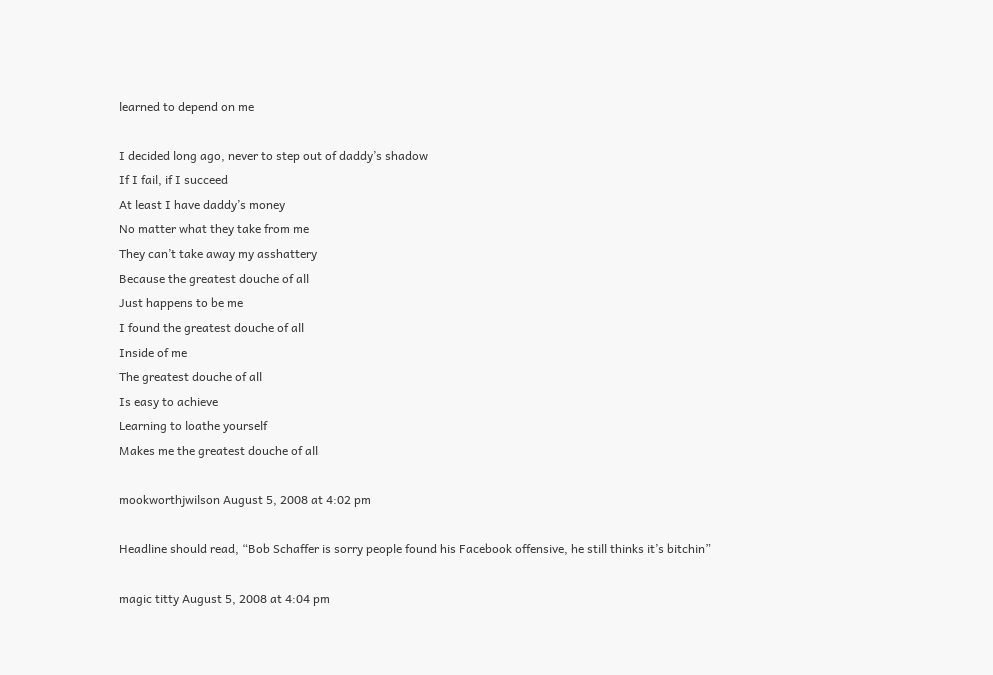learned to depend on me

I decided long ago, never to step out of daddy’s shadow
If I fail, if I succeed
At least I have daddy’s money
No matter what they take from me
They can’t take away my asshattery
Because the greatest douche of all
Just happens to be me
I found the greatest douche of all
Inside of me
The greatest douche of all
Is easy to achieve
Learning to loathe yourself
Makes me the greatest douche of all

mookworthjwilson August 5, 2008 at 4:02 pm

Headline should read, “Bob Schaffer is sorry people found his Facebook offensive, he still thinks it’s bitchin”

magic titty August 5, 2008 at 4:04 pm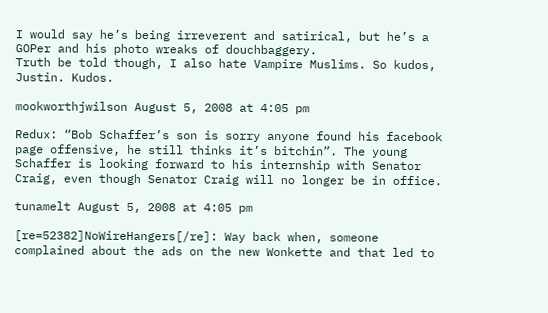I would say he’s being irreverent and satirical, but he’s a GOPer and his photo wreaks of douchbaggery.
Truth be told though, I also hate Vampire Muslims. So kudos, Justin. Kudos.

mookworthjwilson August 5, 2008 at 4:05 pm

Redux: “Bob Schaffer’s son is sorry anyone found his facebook page offensive, he still thinks it’s bitchin”. The young Schaffer is looking forward to his internship with Senator Craig, even though Senator Craig will no longer be in office.

tunamelt August 5, 2008 at 4:05 pm

[re=52382]NoWireHangers[/re]: Way back when, someone complained about the ads on the new Wonkette and that led to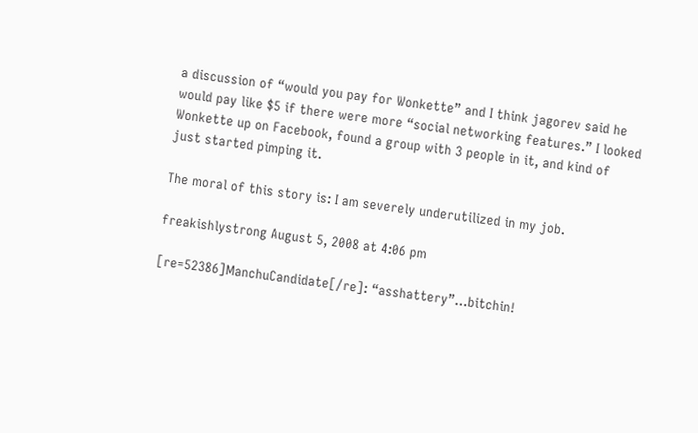a discussion of “would you pay for Wonkette” and I think jagorev said he would pay like $5 if there were more “social networking features.” I looked Wonkette up on Facebook, found a group with 3 people in it, and kind of just started pimping it.

The moral of this story is: I am severely underutilized in my job.

freakishlystrong August 5, 2008 at 4:06 pm

[re=52386]ManchuCandidate[/re]: “asshattery”…bitchin!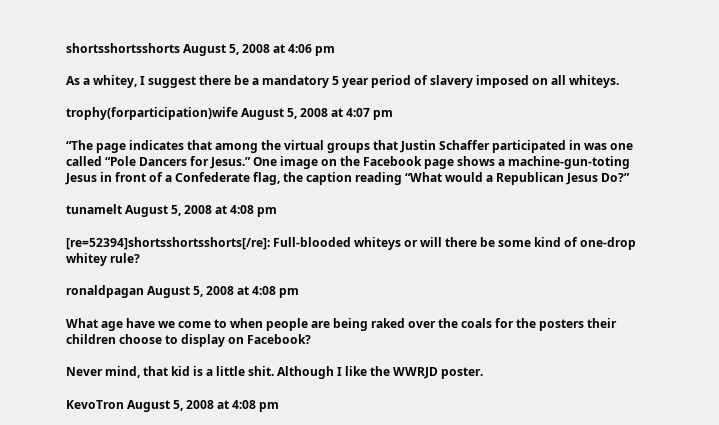shortsshortsshorts August 5, 2008 at 4:06 pm

As a whitey, I suggest there be a mandatory 5 year period of slavery imposed on all whiteys.

trophy(forparticipation)wife August 5, 2008 at 4:07 pm

“The page indicates that among the virtual groups that Justin Schaffer participated in was one called “Pole Dancers for Jesus.” One image on the Facebook page shows a machine-gun-toting Jesus in front of a Confederate flag, the caption reading “What would a Republican Jesus Do?”

tunamelt August 5, 2008 at 4:08 pm

[re=52394]shortsshortsshorts[/re]: Full-blooded whiteys or will there be some kind of one-drop whitey rule?

ronaldpagan August 5, 2008 at 4:08 pm

What age have we come to when people are being raked over the coals for the posters their children choose to display on Facebook?

Never mind, that kid is a little shit. Although I like the WWRJD poster.

KevoTron August 5, 2008 at 4:08 pm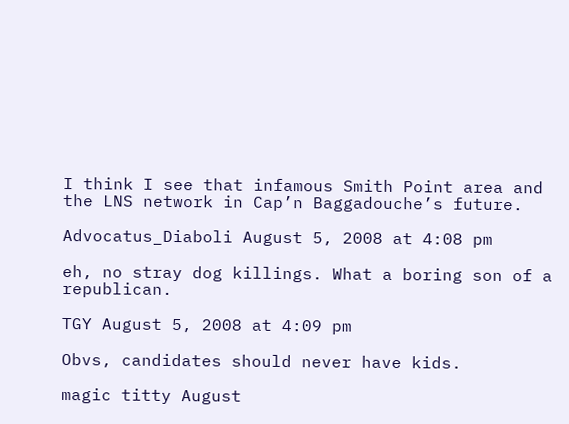I think I see that infamous Smith Point area and the LNS network in Cap’n Baggadouche’s future.

Advocatus_Diaboli August 5, 2008 at 4:08 pm

eh, no stray dog killings. What a boring son of a republican.

TGY August 5, 2008 at 4:09 pm

Obvs, candidates should never have kids.

magic titty August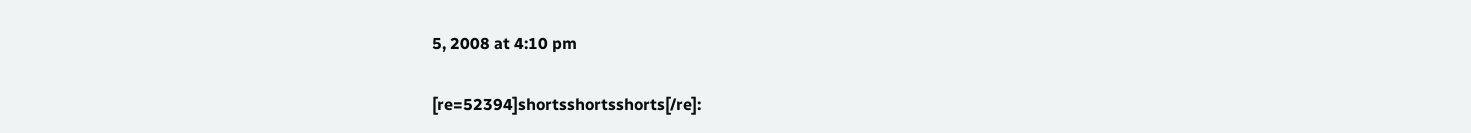5, 2008 at 4:10 pm

[re=52394]shortsshortsshorts[/re]: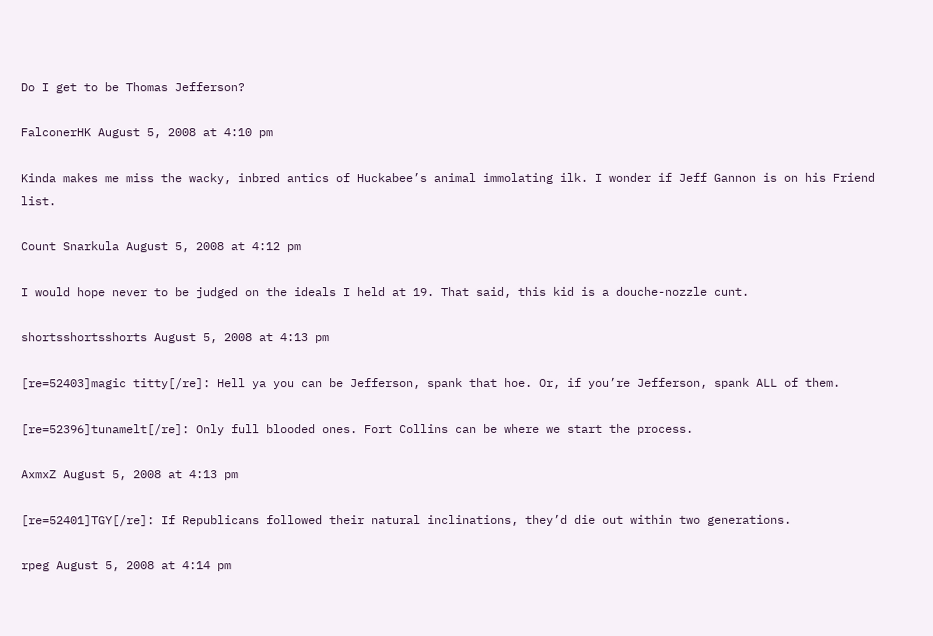Do I get to be Thomas Jefferson?

FalconerHK August 5, 2008 at 4:10 pm

Kinda makes me miss the wacky, inbred antics of Huckabee’s animal immolating ilk. I wonder if Jeff Gannon is on his Friend list.

Count Snarkula August 5, 2008 at 4:12 pm

I would hope never to be judged on the ideals I held at 19. That said, this kid is a douche-nozzle cunt.

shortsshortsshorts August 5, 2008 at 4:13 pm

[re=52403]magic titty[/re]: Hell ya you can be Jefferson, spank that hoe. Or, if you’re Jefferson, spank ALL of them.

[re=52396]tunamelt[/re]: Only full blooded ones. Fort Collins can be where we start the process.

AxmxZ August 5, 2008 at 4:13 pm

[re=52401]TGY[/re]: If Republicans followed their natural inclinations, they’d die out within two generations.

rpeg August 5, 2008 at 4:14 pm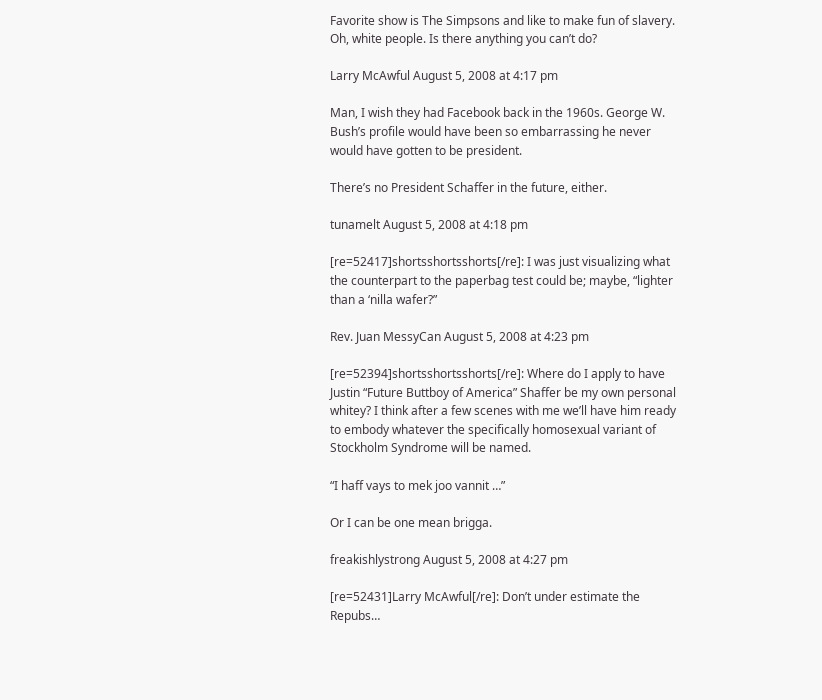Favorite show is The Simpsons and like to make fun of slavery. Oh, white people. Is there anything you can’t do?

Larry McAwful August 5, 2008 at 4:17 pm

Man, I wish they had Facebook back in the 1960s. George W. Bush’s profile would have been so embarrassing he never would have gotten to be president.

There’s no President Schaffer in the future, either.

tunamelt August 5, 2008 at 4:18 pm

[re=52417]shortsshortsshorts[/re]: I was just visualizing what the counterpart to the paperbag test could be; maybe, “lighter than a ‘nilla wafer?”

Rev. Juan MessyCan August 5, 2008 at 4:23 pm

[re=52394]shortsshortsshorts[/re]: Where do I apply to have Justin “Future Buttboy of America” Shaffer be my own personal whitey? I think after a few scenes with me we’ll have him ready to embody whatever the specifically homosexual variant of Stockholm Syndrome will be named.

“I haff vays to mek joo vannit …”

Or I can be one mean brigga.

freakishlystrong August 5, 2008 at 4:27 pm

[re=52431]Larry McAwful[/re]: Don’t under estimate the Repubs…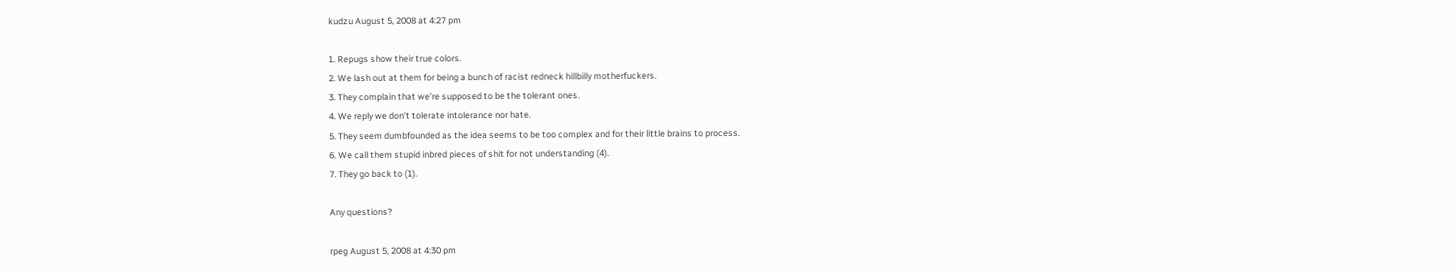kudzu August 5, 2008 at 4:27 pm

1. Repugs show their true colors.
2. We lash out at them for being a bunch of racist redneck hillbilly motherfuckers.
3. They complain that we’re supposed to be the tolerant ones.
4. We reply we don’t tolerate intolerance nor hate.
5. They seem dumbfounded as the idea seems to be too complex and for their little brains to process.
6. We call them stupid inbred pieces of shit for not understanding (4).
7. They go back to (1).

Any questions?

rpeg August 5, 2008 at 4:30 pm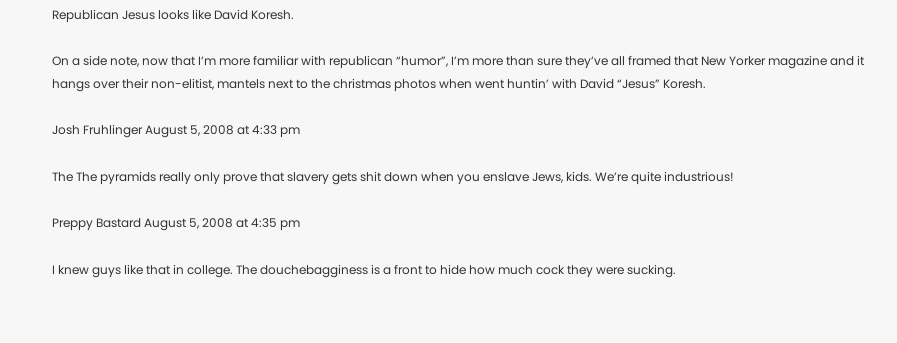Republican Jesus looks like David Koresh.

On a side note, now that I’m more familiar with republican “humor”, I’m more than sure they’ve all framed that New Yorker magazine and it hangs over their non-elitist, mantels next to the christmas photos when went huntin’ with David “Jesus” Koresh.

Josh Fruhlinger August 5, 2008 at 4:33 pm

The The pyramids really only prove that slavery gets shit down when you enslave Jews, kids. We’re quite industrious!

Preppy Bastard August 5, 2008 at 4:35 pm

I knew guys like that in college. The douchebagginess is a front to hide how much cock they were sucking.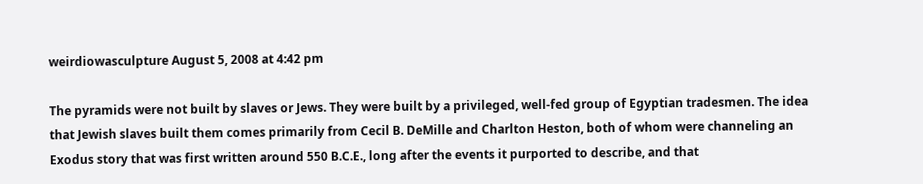weirdiowasculpture August 5, 2008 at 4:42 pm

The pyramids were not built by slaves or Jews. They were built by a privileged, well-fed group of Egyptian tradesmen. The idea that Jewish slaves built them comes primarily from Cecil B. DeMille and Charlton Heston, both of whom were channeling an Exodus story that was first written around 550 B.C.E., long after the events it purported to describe, and that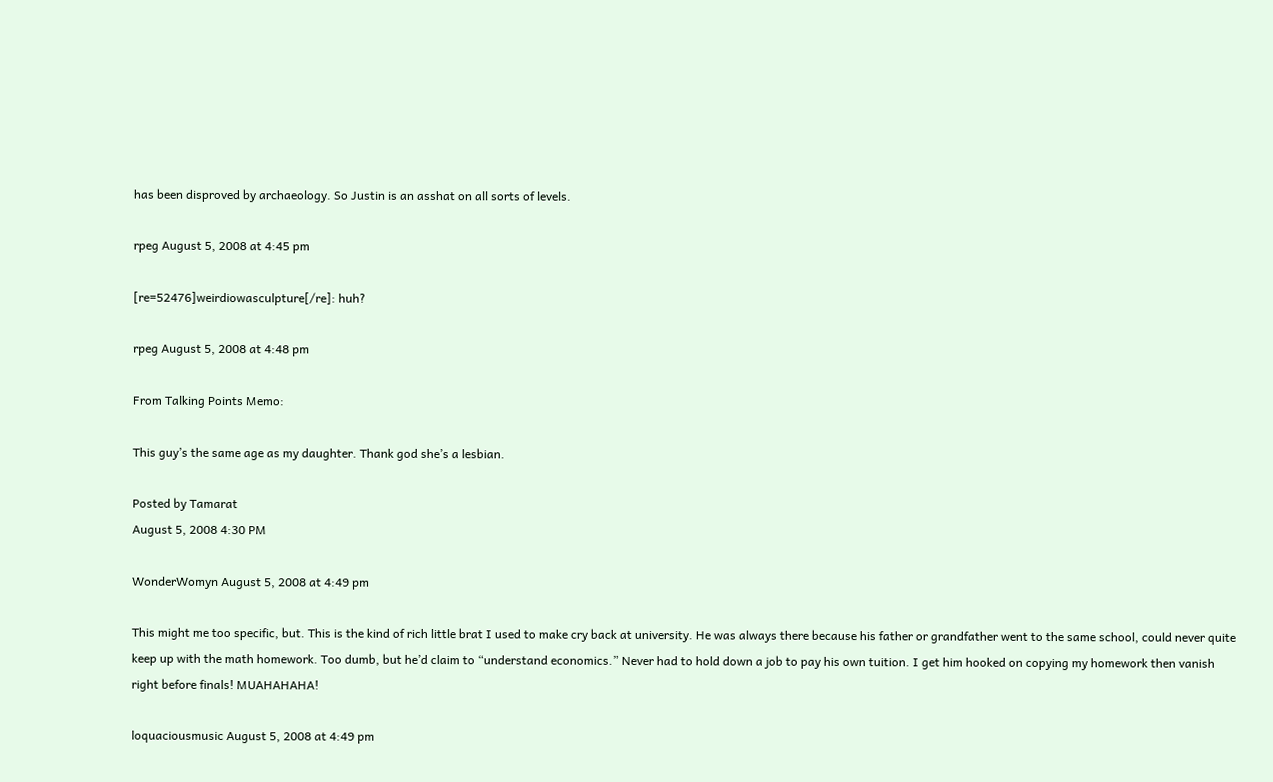has been disproved by archaeology. So Justin is an asshat on all sorts of levels.

rpeg August 5, 2008 at 4:45 pm

[re=52476]weirdiowasculpture[/re]: huh?

rpeg August 5, 2008 at 4:48 pm

From Talking Points Memo:

This guy’s the same age as my daughter. Thank god she’s a lesbian.

Posted by Tamarat
August 5, 2008 4:30 PM

WonderWomyn August 5, 2008 at 4:49 pm

This might me too specific, but. This is the kind of rich little brat I used to make cry back at university. He was always there because his father or grandfather went to the same school, could never quite keep up with the math homework. Too dumb, but he’d claim to “understand economics.” Never had to hold down a job to pay his own tuition. I get him hooked on copying my homework then vanish right before finals! MUAHAHAHA!

loquaciousmusic August 5, 2008 at 4:49 pm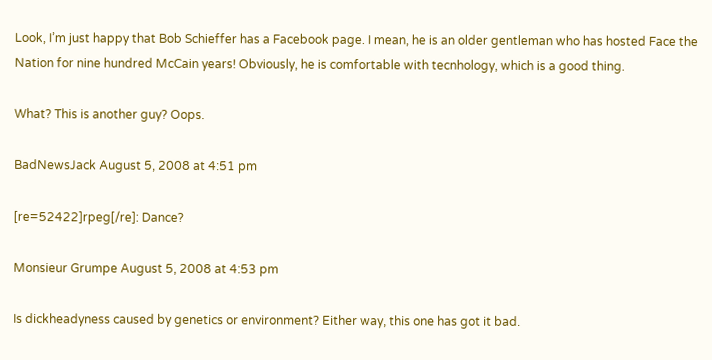Look, I’m just happy that Bob Schieffer has a Facebook page. I mean, he is an older gentleman who has hosted Face the Nation for nine hundred McCain years! Obviously, he is comfortable with tecnhology, which is a good thing.

What? This is another guy? Oops.

BadNewsJack August 5, 2008 at 4:51 pm

[re=52422]rpeg[/re]: Dance?

Monsieur Grumpe August 5, 2008 at 4:53 pm

Is dickheadyness caused by genetics or environment? Either way, this one has got it bad.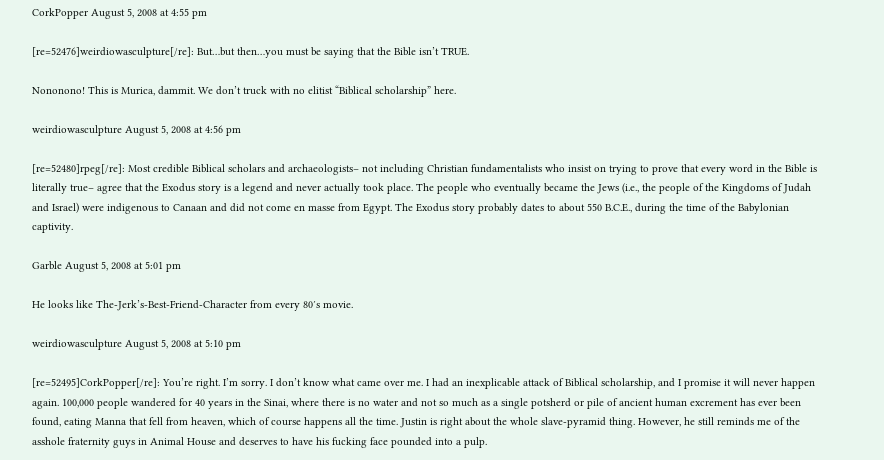CorkPopper August 5, 2008 at 4:55 pm

[re=52476]weirdiowasculpture[/re]: But…but then…you must be saying that the Bible isn’t TRUE.

Nononono! This is Murica, dammit. We don’t truck with no elitist “Biblical scholarship” here.

weirdiowasculpture August 5, 2008 at 4:56 pm

[re=52480]rpeg[/re]: Most credible Biblical scholars and archaeologists– not including Christian fundamentalists who insist on trying to prove that every word in the Bible is literally true– agree that the Exodus story is a legend and never actually took place. The people who eventually became the Jews (i.e., the people of the Kingdoms of Judah and Israel) were indigenous to Canaan and did not come en masse from Egypt. The Exodus story probably dates to about 550 B.C.E., during the time of the Babylonian captivity.

Garble August 5, 2008 at 5:01 pm

He looks like The-Jerk’s-Best-Friend-Character from every 80′s movie.

weirdiowasculpture August 5, 2008 at 5:10 pm

[re=52495]CorkPopper[/re]: You’re right. I’m sorry. I don’t know what came over me. I had an inexplicable attack of Biblical scholarship, and I promise it will never happen again. 100,000 people wandered for 40 years in the Sinai, where there is no water and not so much as a single potsherd or pile of ancient human excrement has ever been found, eating Manna that fell from heaven, which of course happens all the time. Justin is right about the whole slave-pyramid thing. However, he still reminds me of the asshole fraternity guys in Animal House and deserves to have his fucking face pounded into a pulp.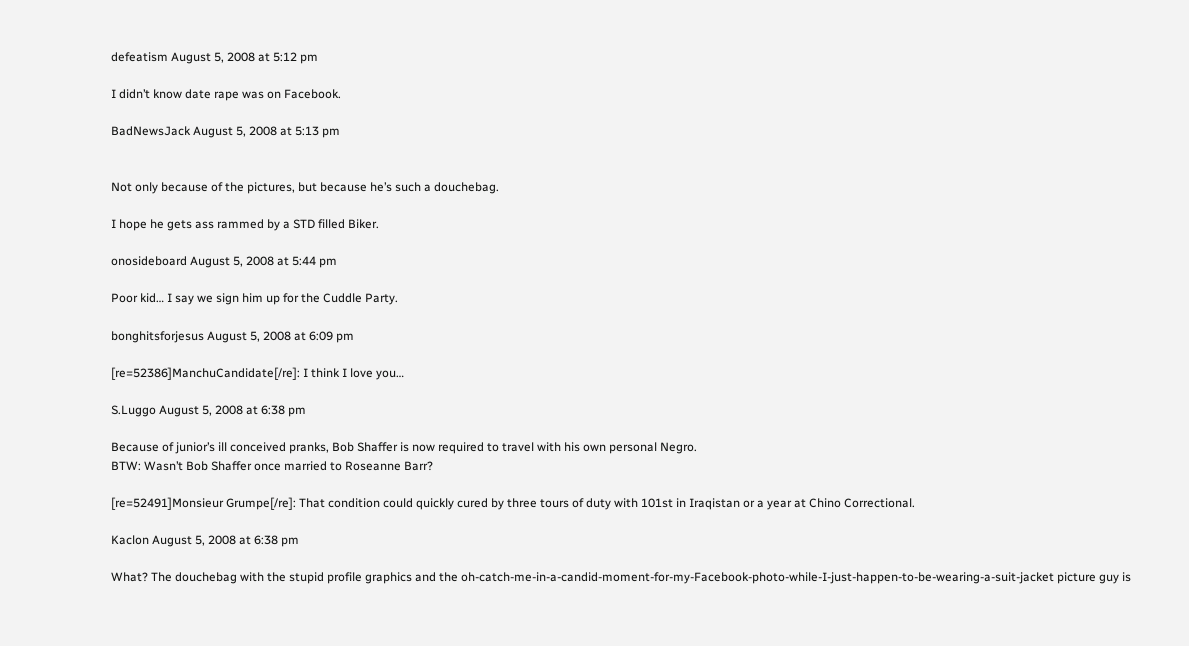defeatism August 5, 2008 at 5:12 pm

I didn’t know date rape was on Facebook.

BadNewsJack August 5, 2008 at 5:13 pm


Not only because of the pictures, but because he’s such a douchebag.

I hope he gets ass rammed by a STD filled Biker.

onosideboard August 5, 2008 at 5:44 pm

Poor kid… I say we sign him up for the Cuddle Party.

bonghitsforjesus August 5, 2008 at 6:09 pm

[re=52386]ManchuCandidate[/re]: I think I love you…

S.Luggo August 5, 2008 at 6:38 pm

Because of junior’s ill conceived pranks, Bob Shaffer is now required to travel with his own personal Negro.
BTW: Wasn’t Bob Shaffer once married to Roseanne Barr?

[re=52491]Monsieur Grumpe[/re]: That condition could quickly cured by three tours of duty with 101st in Iraqistan or a year at Chino Correctional.

Kaclon August 5, 2008 at 6:38 pm

What? The douchebag with the stupid profile graphics and the oh-catch-me-in-a-candid-moment-for-my-Facebook-photo-while-I-just-happen-to-be-wearing-a-suit-jacket picture guy is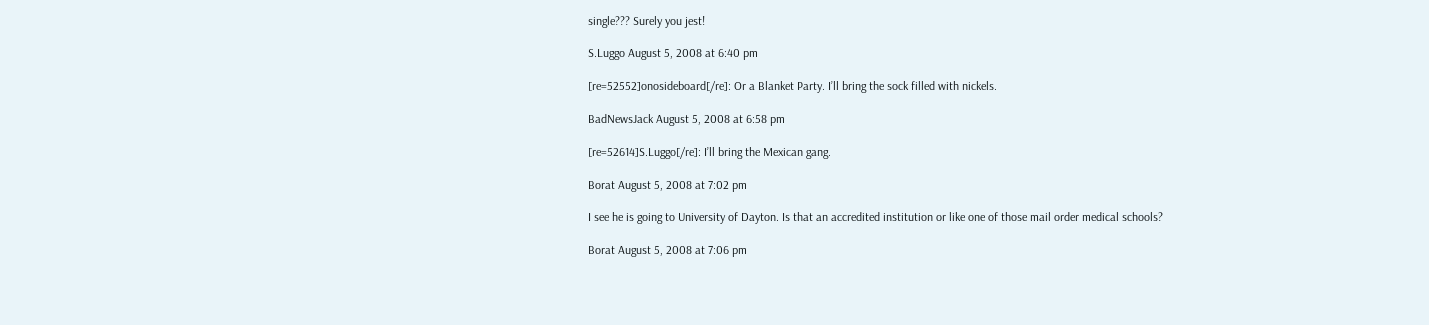single??? Surely you jest!

S.Luggo August 5, 2008 at 6:40 pm

[re=52552]onosideboard[/re]: Or a Blanket Party. I’ll bring the sock filled with nickels.

BadNewsJack August 5, 2008 at 6:58 pm

[re=52614]S.Luggo[/re]: I’ll bring the Mexican gang.

Borat August 5, 2008 at 7:02 pm

I see he is going to University of Dayton. Is that an accredited institution or like one of those mail order medical schools?

Borat August 5, 2008 at 7:06 pm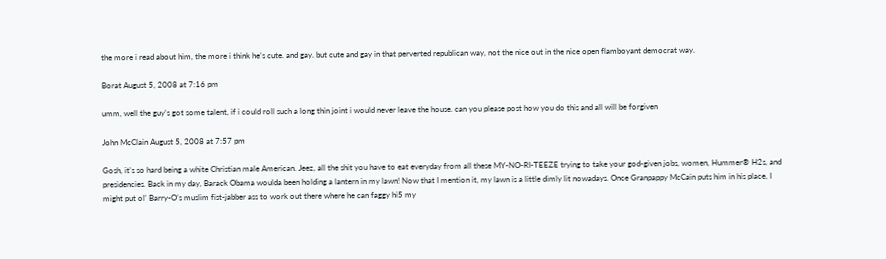the more i read about him, the more i think he’s cute. and gay. but cute and gay in that perverted republican way, not the nice out in the nice open flamboyant democrat way.

Borat August 5, 2008 at 7:16 pm

umm, well the guy’s got some talent, if i could roll such a long thin joint i would never leave the house. can you please post how you do this and all will be forgiven

John McClain August 5, 2008 at 7:57 pm

Gosh, it’s so hard being a white Christian male American. Jeez, all the shit you have to eat everyday from all these MY-NO-RI-TEEZE trying to take your god-given jobs, women, Hummer® H2s, and presidencies. Back in my day, Barack Obama woulda been holding a lantern in my lawn! Now that I mention it, my lawn is a little dimly lit nowadays. Once Granpappy McCain puts him in his place, I might put ol’ Barry-O’s muslim fist-jabber ass to work out there where he can faggy hi5 my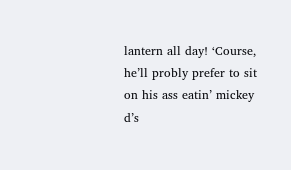lantern all day! ‘Course, he’ll probly prefer to sit on his ass eatin’ mickey d’s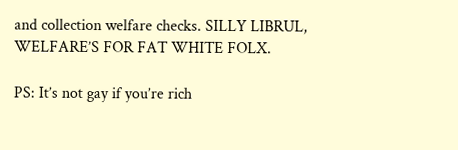and collection welfare checks. SILLY LIBRUL, WELFARE’S FOR FAT WHITE FOLX.

PS: It’s not gay if you’re rich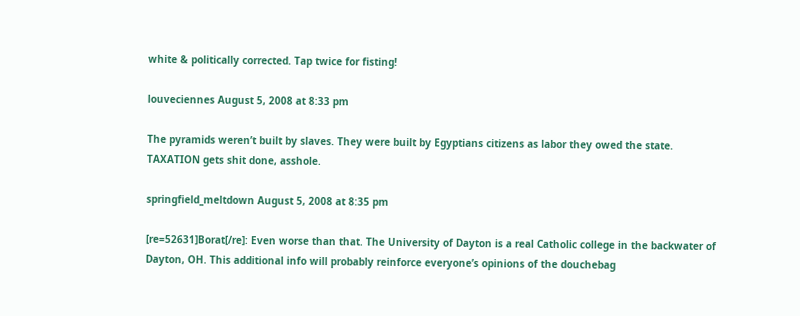white & politically corrected. Tap twice for fisting!

louveciennes August 5, 2008 at 8:33 pm

The pyramids weren’t built by slaves. They were built by Egyptians citizens as labor they owed the state. TAXATION gets shit done, asshole.

springfield_meltdown August 5, 2008 at 8:35 pm

[re=52631]Borat[/re]: Even worse than that. The University of Dayton is a real Catholic college in the backwater of Dayton, OH. This additional info will probably reinforce everyone’s opinions of the douchebag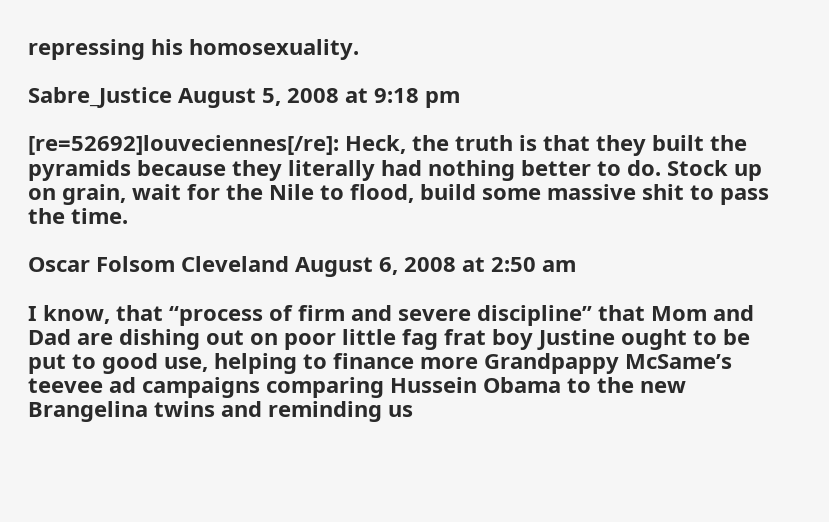repressing his homosexuality.

Sabre_Justice August 5, 2008 at 9:18 pm

[re=52692]louveciennes[/re]: Heck, the truth is that they built the pyramids because they literally had nothing better to do. Stock up on grain, wait for the Nile to flood, build some massive shit to pass the time.

Oscar Folsom Cleveland August 6, 2008 at 2:50 am

I know, that “process of firm and severe discipline” that Mom and Dad are dishing out on poor little fag frat boy Justine ought to be put to good use, helping to finance more Grandpappy McSame’s teevee ad campaigns comparing Hussein Obama to the new Brangelina twins and reminding us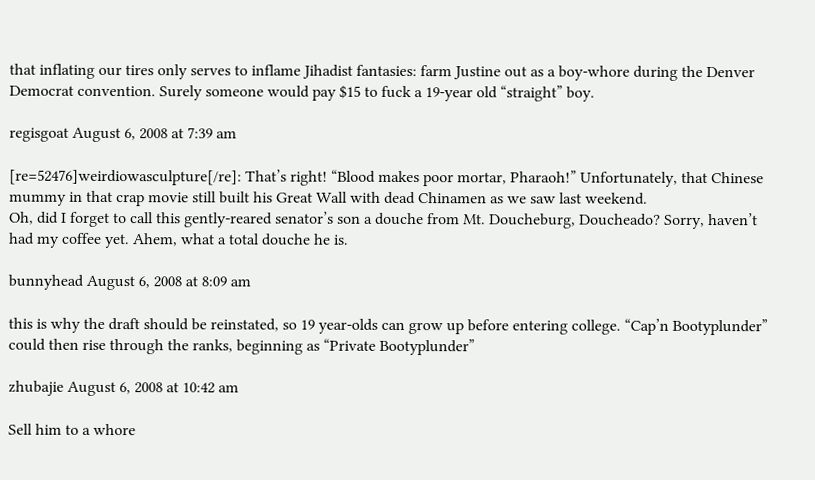that inflating our tires only serves to inflame Jihadist fantasies: farm Justine out as a boy-whore during the Denver Democrat convention. Surely someone would pay $15 to fuck a 19-year old “straight” boy.

regisgoat August 6, 2008 at 7:39 am

[re=52476]weirdiowasculpture[/re]: That’s right! “Blood makes poor mortar, Pharaoh!” Unfortunately, that Chinese mummy in that crap movie still built his Great Wall with dead Chinamen as we saw last weekend.
Oh, did I forget to call this gently-reared senator’s son a douche from Mt. Doucheburg, Doucheado? Sorry, haven’t had my coffee yet. Ahem, what a total douche he is.

bunnyhead August 6, 2008 at 8:09 am

this is why the draft should be reinstated, so 19 year-olds can grow up before entering college. “Cap’n Bootyplunder” could then rise through the ranks, beginning as “Private Bootyplunder”

zhubajie August 6, 2008 at 10:42 am

Sell him to a whore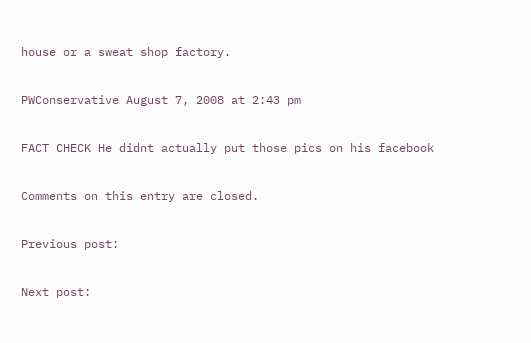house or a sweat shop factory.

PWConservative August 7, 2008 at 2:43 pm

FACT CHECK He didnt actually put those pics on his facebook

Comments on this entry are closed.

Previous post:

Next post: